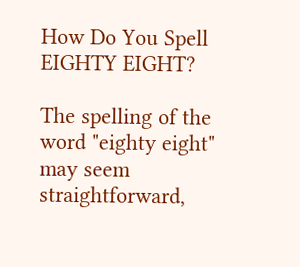How Do You Spell EIGHTY EIGHT?

The spelling of the word "eighty eight" may seem straightforward,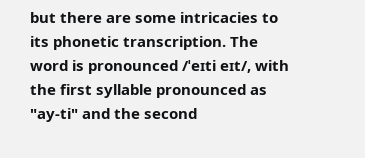but there are some intricacies to its phonetic transcription. The word is pronounced /ˈeɪti eɪt/, with the first syllable pronounced as "ay-ti" and the second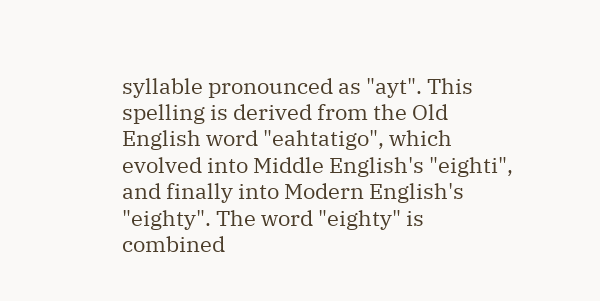syllable pronounced as "ayt". This spelling is derived from the Old English word "eahtatigo", which evolved into Middle English's "eighti", and finally into Modern English's "eighty". The word "eighty" is combined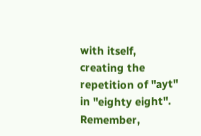with itself, creating the repetition of "ayt" in "eighty eight". Remember,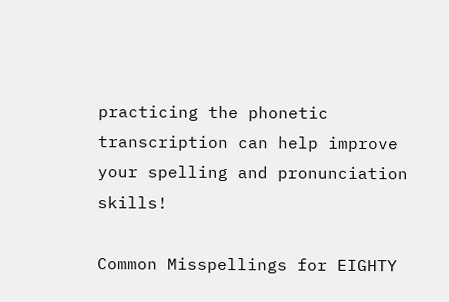practicing the phonetic transcription can help improve your spelling and pronunciation skills!

Common Misspellings for EIGHTY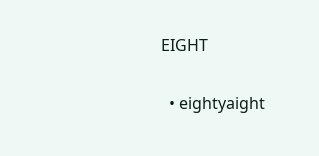EIGHT

  • eightyaight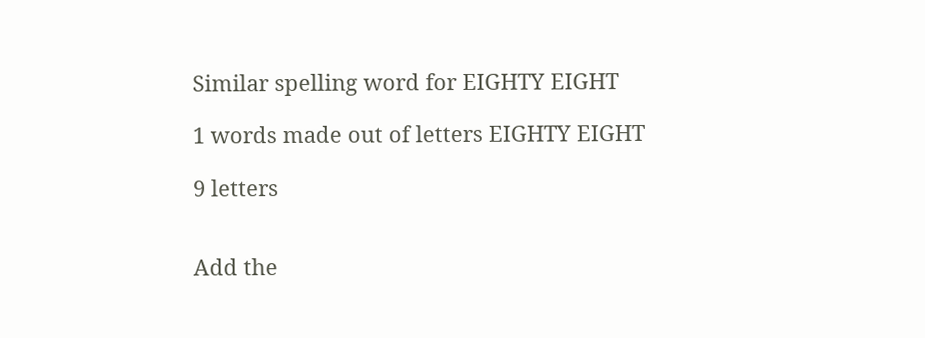Similar spelling word for EIGHTY EIGHT

1 words made out of letters EIGHTY EIGHT

9 letters


Add the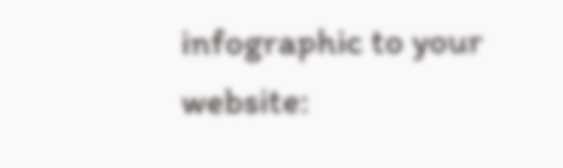infographic to your website: